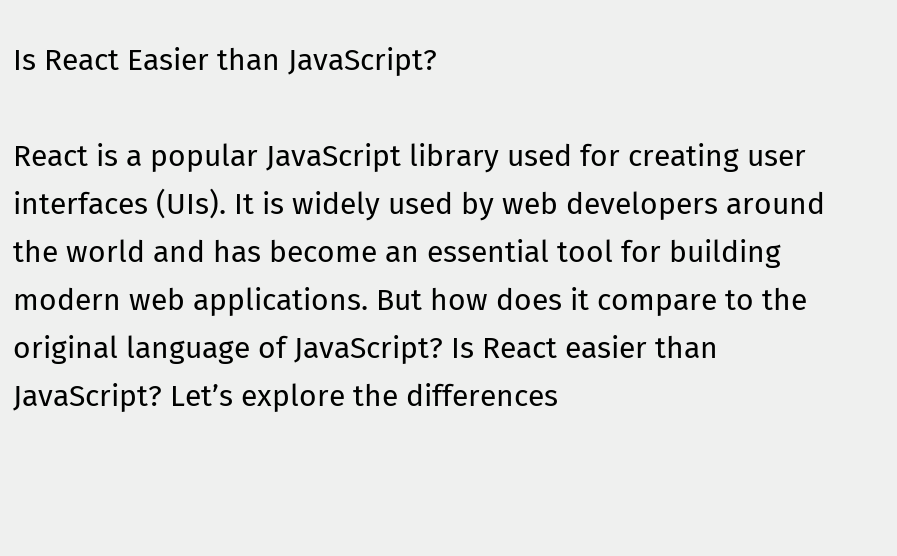Is React Easier than JavaScript?

React is a popular JavaScript library used for creating user interfaces (UIs). It is widely used by web developers around the world and has become an essential tool for building modern web applications. But how does it compare to the original language of JavaScript? Is React easier than JavaScript? Let’s explore the differences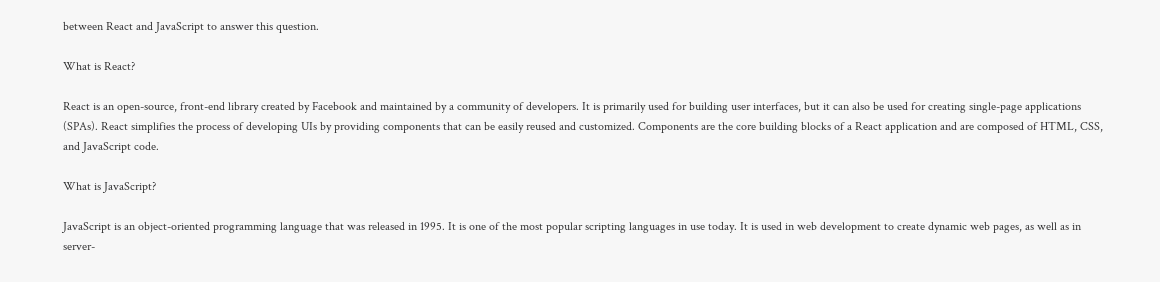between React and JavaScript to answer this question.

What is React?

React is an open-source, front-end library created by Facebook and maintained by a community of developers. It is primarily used for building user interfaces, but it can also be used for creating single-page applications (SPAs). React simplifies the process of developing UIs by providing components that can be easily reused and customized. Components are the core building blocks of a React application and are composed of HTML, CSS, and JavaScript code.

What is JavaScript?

JavaScript is an object-oriented programming language that was released in 1995. It is one of the most popular scripting languages in use today. It is used in web development to create dynamic web pages, as well as in server-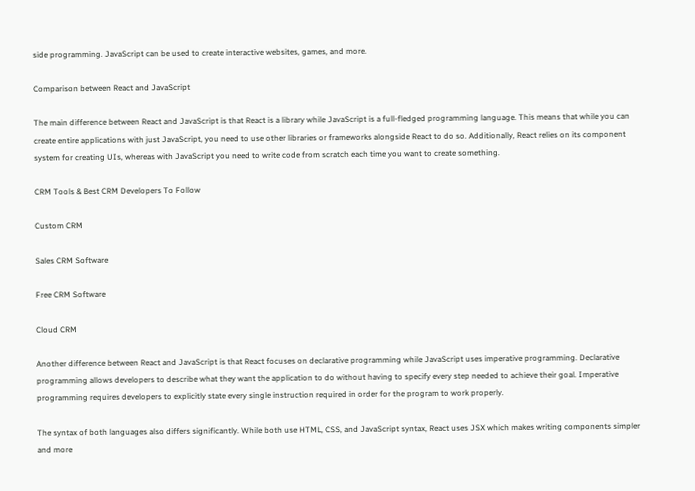side programming. JavaScript can be used to create interactive websites, games, and more.

Comparison between React and JavaScript

The main difference between React and JavaScript is that React is a library while JavaScript is a full-fledged programming language. This means that while you can create entire applications with just JavaScript, you need to use other libraries or frameworks alongside React to do so. Additionally, React relies on its component system for creating UIs, whereas with JavaScript you need to write code from scratch each time you want to create something.

CRM Tools & Best CRM Developers To Follow

Custom CRM

Sales CRM Software

Free CRM Software

Cloud CRM

Another difference between React and JavaScript is that React focuses on declarative programming while JavaScript uses imperative programming. Declarative programming allows developers to describe what they want the application to do without having to specify every step needed to achieve their goal. Imperative programming requires developers to explicitly state every single instruction required in order for the program to work properly.

The syntax of both languages also differs significantly. While both use HTML, CSS, and JavaScript syntax, React uses JSX which makes writing components simpler and more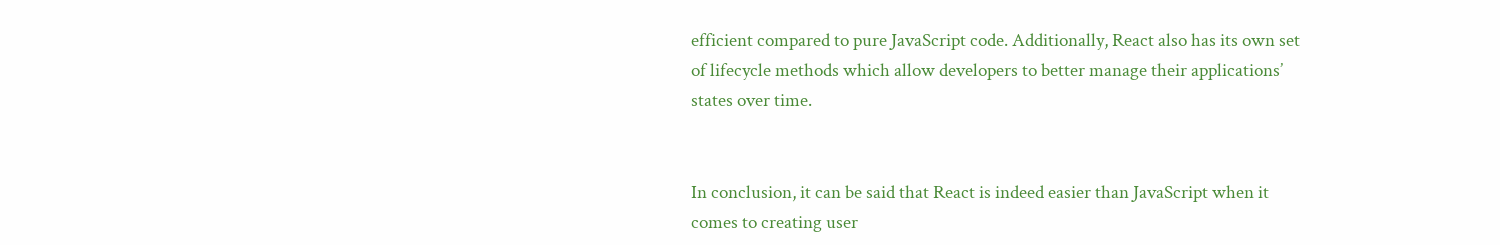efficient compared to pure JavaScript code. Additionally, React also has its own set of lifecycle methods which allow developers to better manage their applications’ states over time.


In conclusion, it can be said that React is indeed easier than JavaScript when it comes to creating user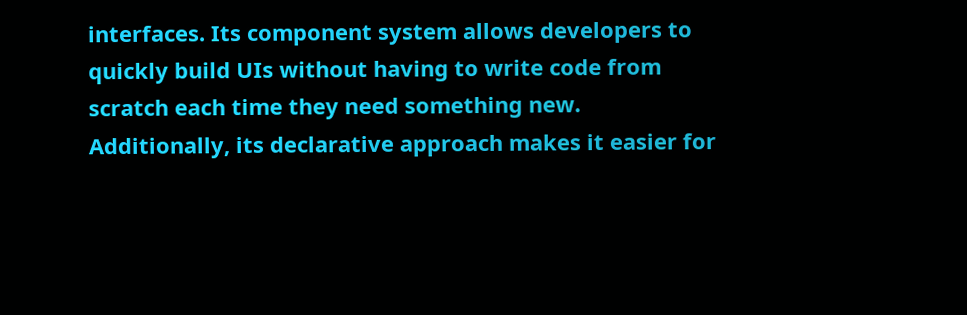interfaces. Its component system allows developers to quickly build UIs without having to write code from scratch each time they need something new. Additionally, its declarative approach makes it easier for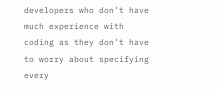developers who don’t have much experience with coding as they don’t have to worry about specifying every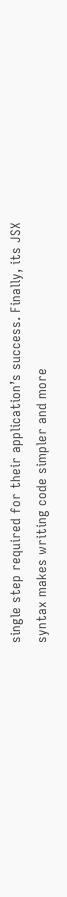single step required for their application’s success. Finally, its JSX syntax makes writing code simpler and more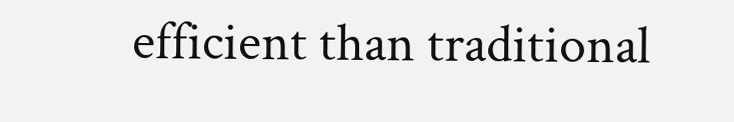efficient than traditional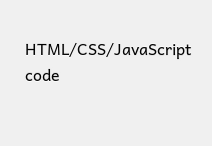HTML/CSS/JavaScript code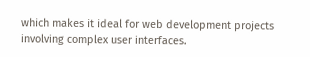which makes it ideal for web development projects involving complex user interfaces.